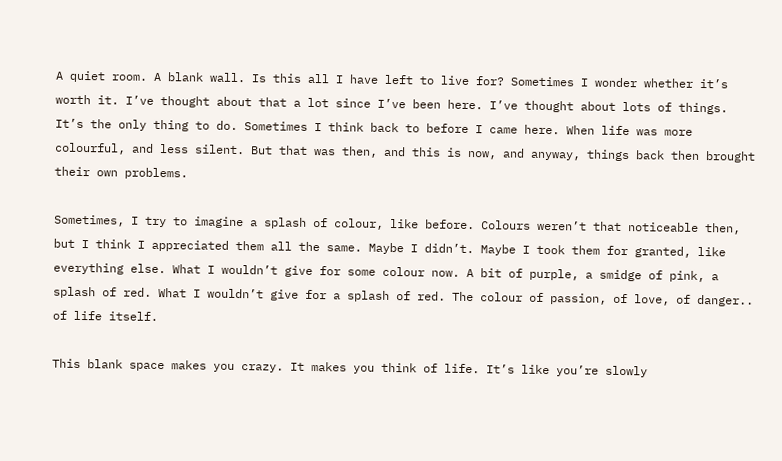A quiet room. A blank wall. Is this all I have left to live for? Sometimes I wonder whether it’s worth it. I’ve thought about that a lot since I’ve been here. I’ve thought about lots of things. It’s the only thing to do. Sometimes I think back to before I came here. When life was more colourful, and less silent. But that was then, and this is now, and anyway, things back then brought their own problems.

Sometimes, I try to imagine a splash of colour, like before. Colours weren’t that noticeable then, but I think I appreciated them all the same. Maybe I didn’t. Maybe I took them for granted, like everything else. What I wouldn’t give for some colour now. A bit of purple, a smidge of pink, a splash of red. What I wouldn’t give for a splash of red. The colour of passion, of love, of danger.. of life itself.

This blank space makes you crazy. It makes you think of life. It’s like you’re slowly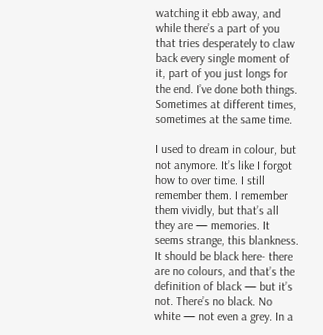watching it ebb away, and while there’s a part of you that tries desperately to claw back every single moment of it, part of you just longs for the end. I’ve done both things. Sometimes at different times, sometimes at the same time.

I used to dream in colour, but not anymore. It’s like I forgot how to over time. I still remember them. I remember them vividly, but that’s all they are — memories. It seems strange, this blankness. It should be black here- there are no colours, and that’s the definition of black — but it’s not. There’s no black. No white — not even a grey. In a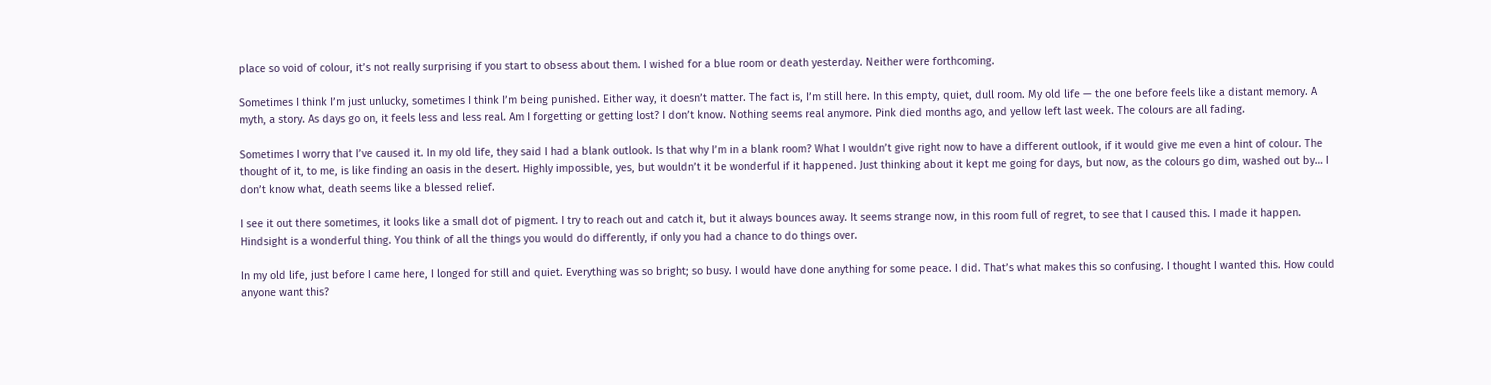place so void of colour, it’s not really surprising if you start to obsess about them. I wished for a blue room or death yesterday. Neither were forthcoming.

Sometimes I think I’m just unlucky, sometimes I think I’m being punished. Either way, it doesn’t matter. The fact is, I’m still here. In this empty, quiet, dull room. My old life — the one before feels like a distant memory. A myth, a story. As days go on, it feels less and less real. Am I forgetting or getting lost? I don’t know. Nothing seems real anymore. Pink died months ago, and yellow left last week. The colours are all fading.

Sometimes I worry that I’ve caused it. In my old life, they said I had a blank outlook. Is that why I’m in a blank room? What I wouldn’t give right now to have a different outlook, if it would give me even a hint of colour. The thought of it, to me, is like finding an oasis in the desert. Highly impossible, yes, but wouldn’t it be wonderful if it happened. Just thinking about it kept me going for days, but now, as the colours go dim, washed out by… I don’t know what, death seems like a blessed relief.

I see it out there sometimes, it looks like a small dot of pigment. I try to reach out and catch it, but it always bounces away. It seems strange now, in this room full of regret, to see that I caused this. I made it happen. Hindsight is a wonderful thing. You think of all the things you would do differently, if only you had a chance to do things over.

In my old life, just before I came here, I longed for still and quiet. Everything was so bright; so busy. I would have done anything for some peace. I did. That’s what makes this so confusing. I thought I wanted this. How could anyone want this?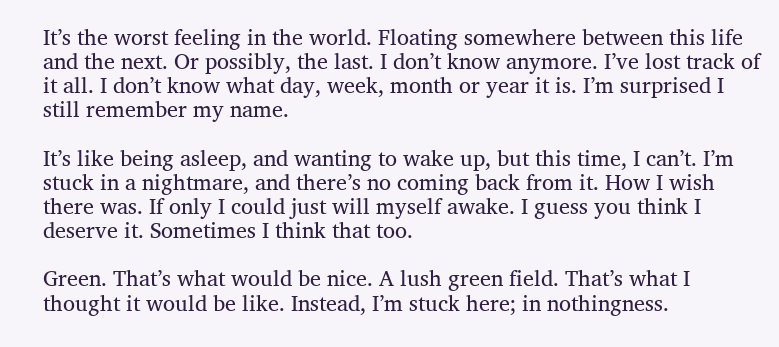It’s the worst feeling in the world. Floating somewhere between this life and the next. Or possibly, the last. I don’t know anymore. I’ve lost track of it all. I don’t know what day, week, month or year it is. I’m surprised I still remember my name.

It’s like being asleep, and wanting to wake up, but this time, I can’t. I’m stuck in a nightmare, and there’s no coming back from it. How I wish there was. If only I could just will myself awake. I guess you think I deserve it. Sometimes I think that too.

Green. That’s what would be nice. A lush green field. That’s what I thought it would be like. Instead, I’m stuck here; in nothingness.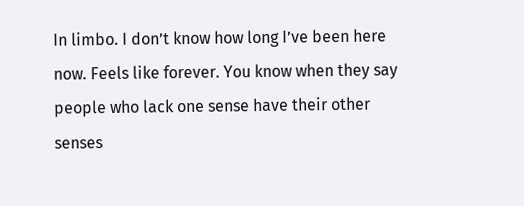In limbo. I don’t know how long I’ve been here now. Feels like forever. You know when they say people who lack one sense have their other senses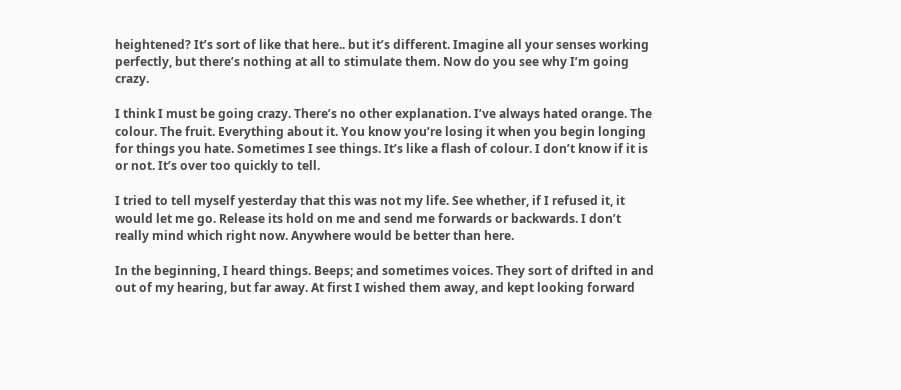heightened? It’s sort of like that here.. but it’s different. Imagine all your senses working perfectly, but there’s nothing at all to stimulate them. Now do you see why I’m going crazy.

I think I must be going crazy. There’s no other explanation. I’ve always hated orange. The colour. The fruit. Everything about it. You know you’re losing it when you begin longing for things you hate. Sometimes I see things. It’s like a flash of colour. I don’t know if it is or not. It’s over too quickly to tell.

I tried to tell myself yesterday that this was not my life. See whether, if I refused it, it would let me go. Release its hold on me and send me forwards or backwards. I don’t really mind which right now. Anywhere would be better than here.

In the beginning, I heard things. Beeps; and sometimes voices. They sort of drifted in and out of my hearing, but far away. At first I wished them away, and kept looking forward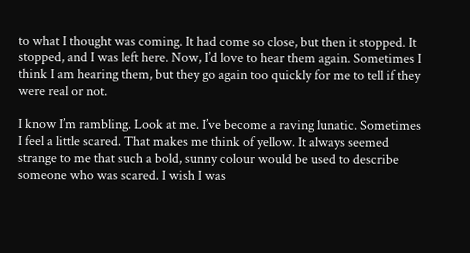to what I thought was coming. It had come so close, but then it stopped. It stopped, and I was left here. Now, I’d love to hear them again. Sometimes I think I am hearing them, but they go again too quickly for me to tell if they were real or not.

I know I’m rambling. Look at me. I’ve become a raving lunatic. Sometimes I feel a little scared. That makes me think of yellow. It always seemed strange to me that such a bold, sunny colour would be used to describe someone who was scared. I wish I was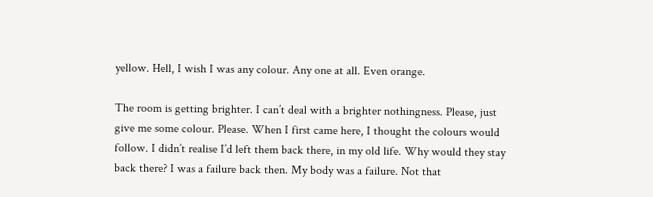yellow. Hell, I wish I was any colour. Any one at all. Even orange.

The room is getting brighter. I can’t deal with a brighter nothingness. Please, just give me some colour. Please. When I first came here, I thought the colours would follow. I didn’t realise I’d left them back there, in my old life. Why would they stay back there? I was a failure back then. My body was a failure. Not that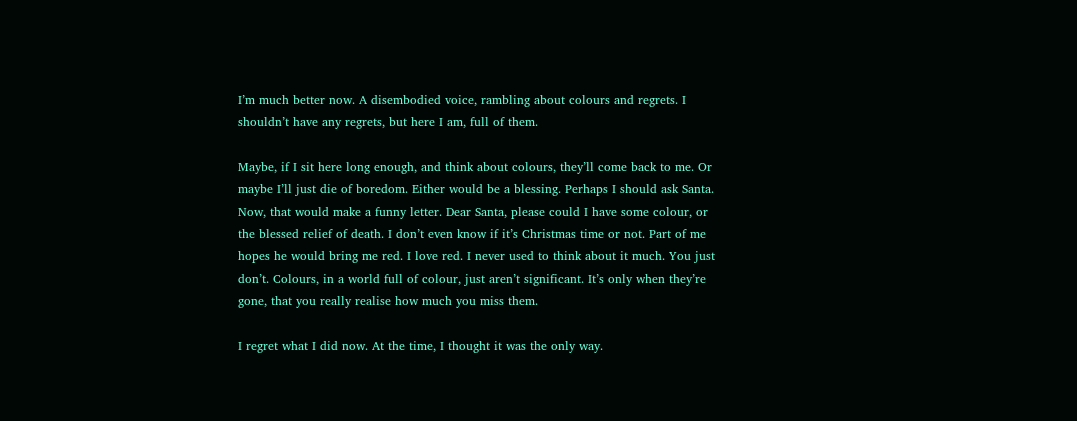I’m much better now. A disembodied voice, rambling about colours and regrets. I shouldn’t have any regrets, but here I am, full of them.

Maybe, if I sit here long enough, and think about colours, they’ll come back to me. Or maybe I’ll just die of boredom. Either would be a blessing. Perhaps I should ask Santa. Now, that would make a funny letter. Dear Santa, please could I have some colour, or the blessed relief of death. I don’t even know if it’s Christmas time or not. Part of me hopes he would bring me red. I love red. I never used to think about it much. You just don’t. Colours, in a world full of colour, just aren’t significant. It’s only when they’re gone, that you really realise how much you miss them.

I regret what I did now. At the time, I thought it was the only way.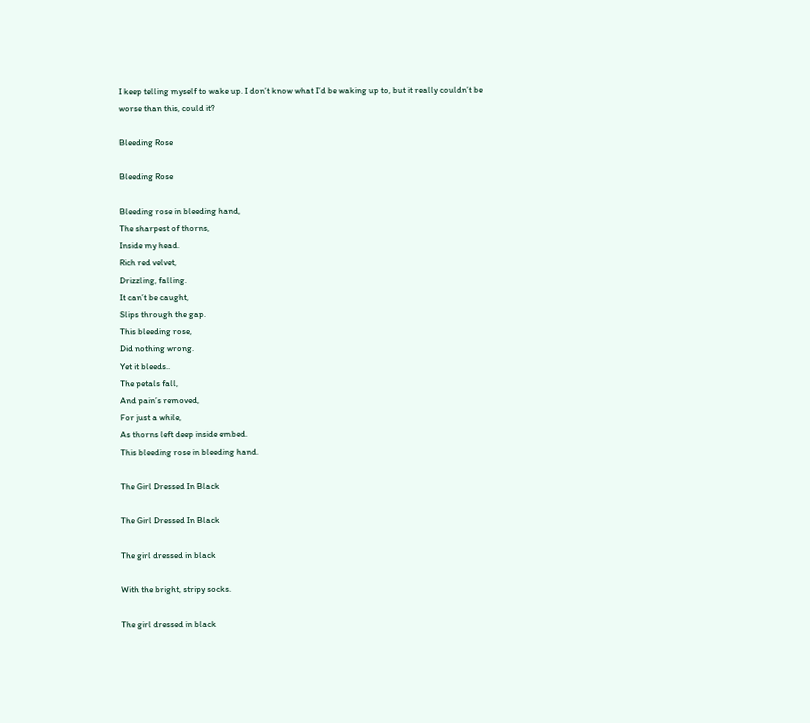I keep telling myself to wake up. I don’t know what I’d be waking up to, but it really couldn’t be worse than this, could it?

Bleeding Rose

Bleeding Rose

Bleeding rose in bleeding hand,
The sharpest of thorns,
Inside my head.
Rich red velvet,
Drizzling, falling.
It can’t be caught,
Slips through the gap.
This bleeding rose,
Did nothing wrong.
Yet it bleeds..
The petals fall,
And pain’s removed,
For just a while,
As thorns left deep inside embed.
This bleeding rose in bleeding hand.

The Girl Dressed In Black

The Girl Dressed In Black

The girl dressed in black

With the bright, stripy socks.

The girl dressed in black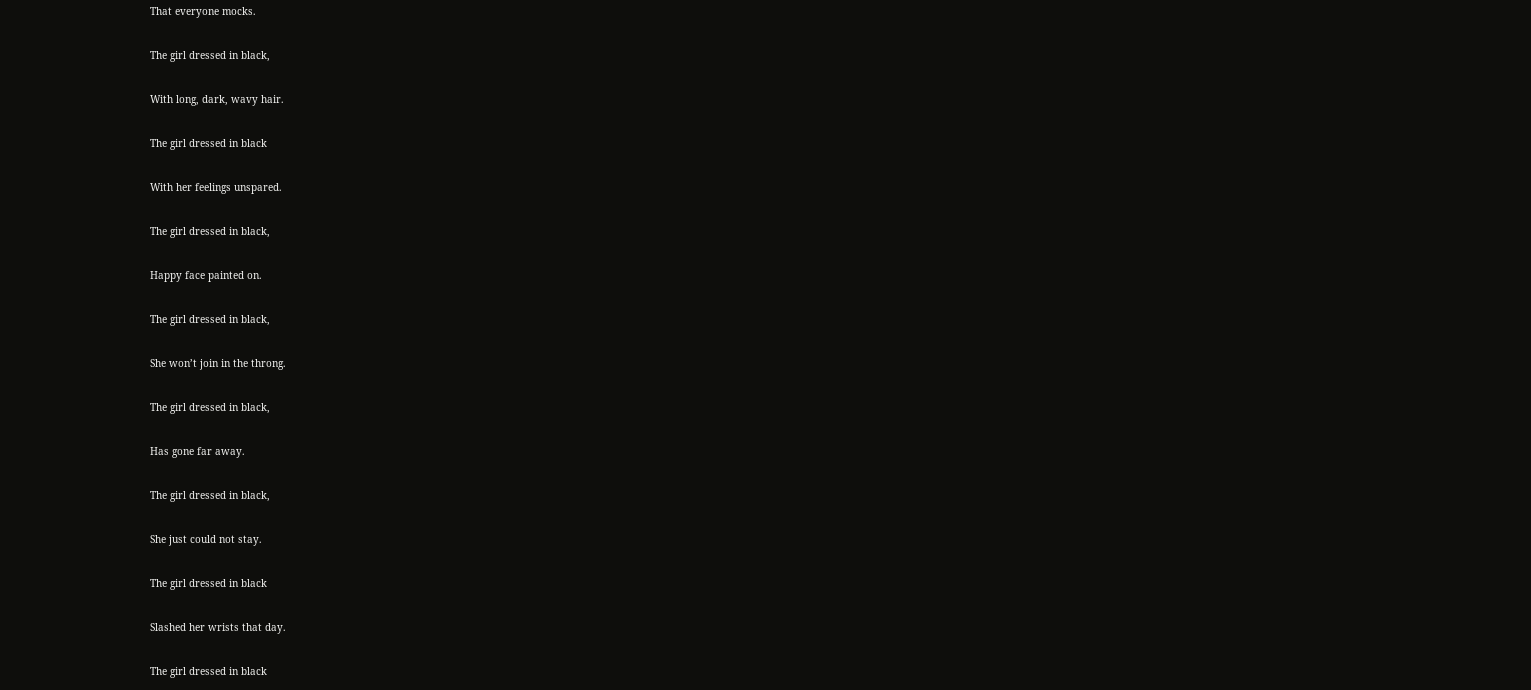That everyone mocks.

The girl dressed in black,

With long, dark, wavy hair.

The girl dressed in black

With her feelings unspared.

The girl dressed in black,

Happy face painted on.

The girl dressed in black,

She won’t join in the throng.

The girl dressed in black,

Has gone far away.

The girl dressed in black,

She just could not stay.

The girl dressed in black

Slashed her wrists that day.

The girl dressed in black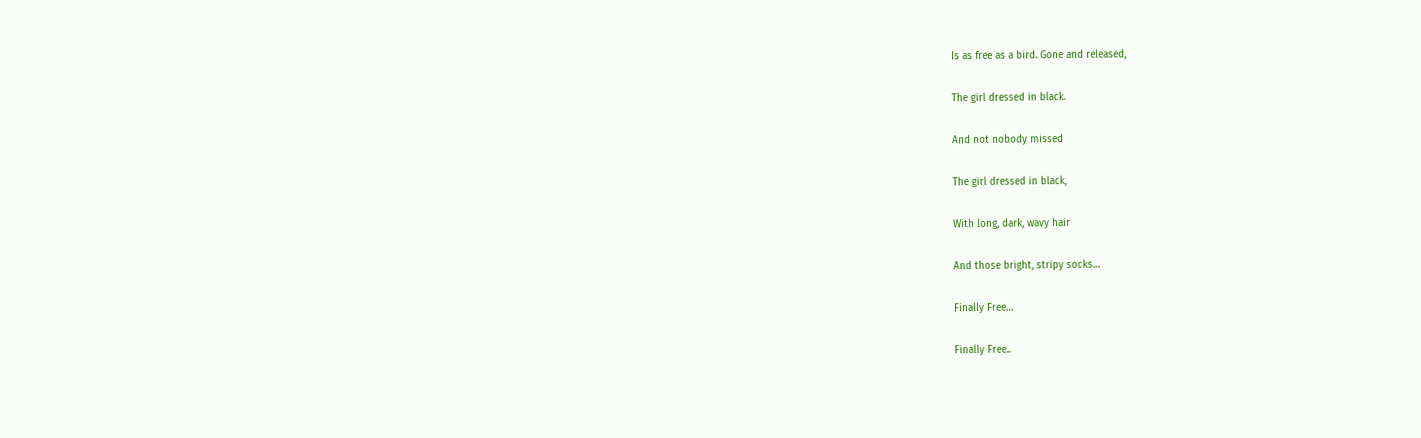Is as free as a bird. Gone and released,

The girl dressed in black.

And not nobody missed

The girl dressed in black,

With long, dark, wavy hair

And those bright, stripy socks…

Finally Free…

Finally Free..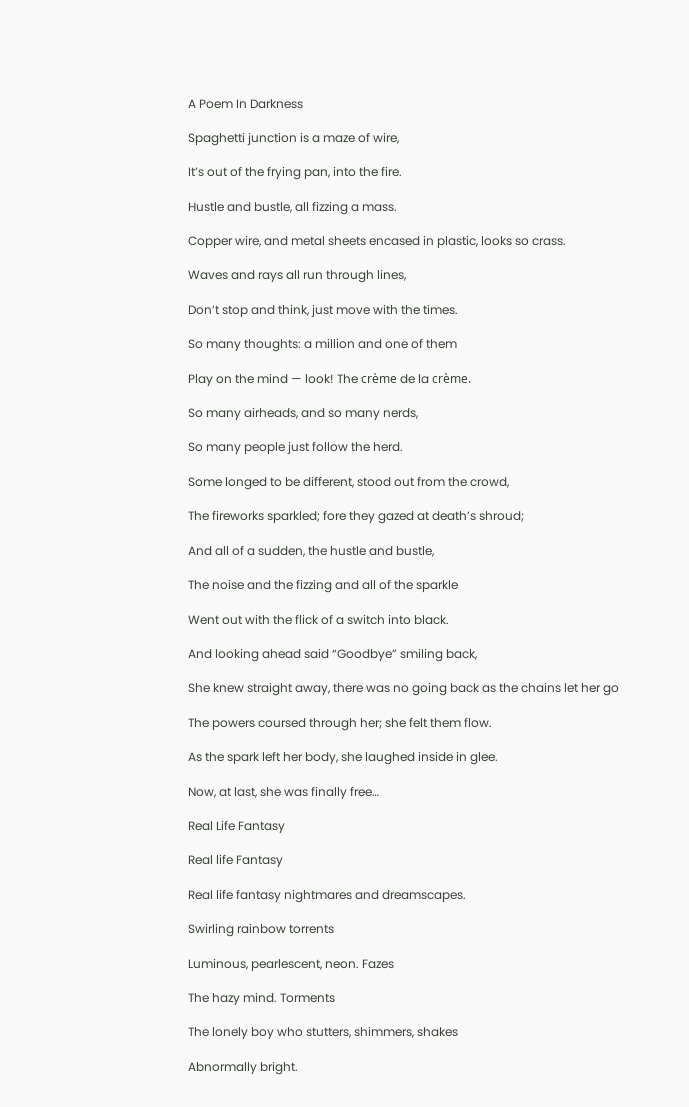A Poem In Darkness

Spaghetti junction is a maze of wire,

It’s out of the frying pan, into the fire.

Hustle and bustle, all fizzing a mass.

Copper wire, and metal sheets encased in plastic, looks so crass.

Waves and rays all run through lines,

Don’t stop and think, just move with the times.

So many thoughts: a million and one of them

Play on the mind — look! The crème de la crème.

So many airheads, and so many nerds,

So many people just follow the herd.

Some longed to be different, stood out from the crowd,

The fireworks sparkled; fore they gazed at death’s shroud;

And all of a sudden, the hustle and bustle,

The noise and the fizzing and all of the sparkle

Went out with the flick of a switch into black.

And looking ahead said “Goodbye” smiling back,

She knew straight away, there was no going back as the chains let her go

The powers coursed through her; she felt them flow.

As the spark left her body, she laughed inside in glee.

Now, at last, she was finally free…

Real Life Fantasy

Real life Fantasy

Real life fantasy nightmares and dreamscapes.

Swirling rainbow torrents

Luminous, pearlescent, neon. Fazes

The hazy mind. Torments

The lonely boy who stutters, shimmers, shakes

Abnormally bright.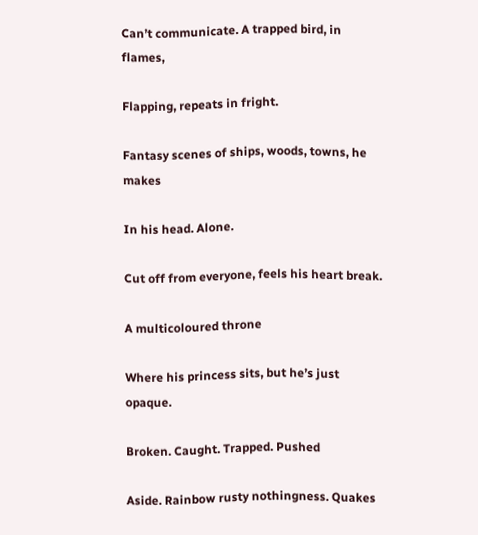Can’t communicate. A trapped bird, in flames,

Flapping, repeats in fright.

Fantasy scenes of ships, woods, towns, he makes

In his head. Alone.

Cut off from everyone, feels his heart break.

A multicoloured throne

Where his princess sits, but he’s just opaque.

Broken. Caught. Trapped. Pushed

Aside. Rainbow rusty nothingness. Quakes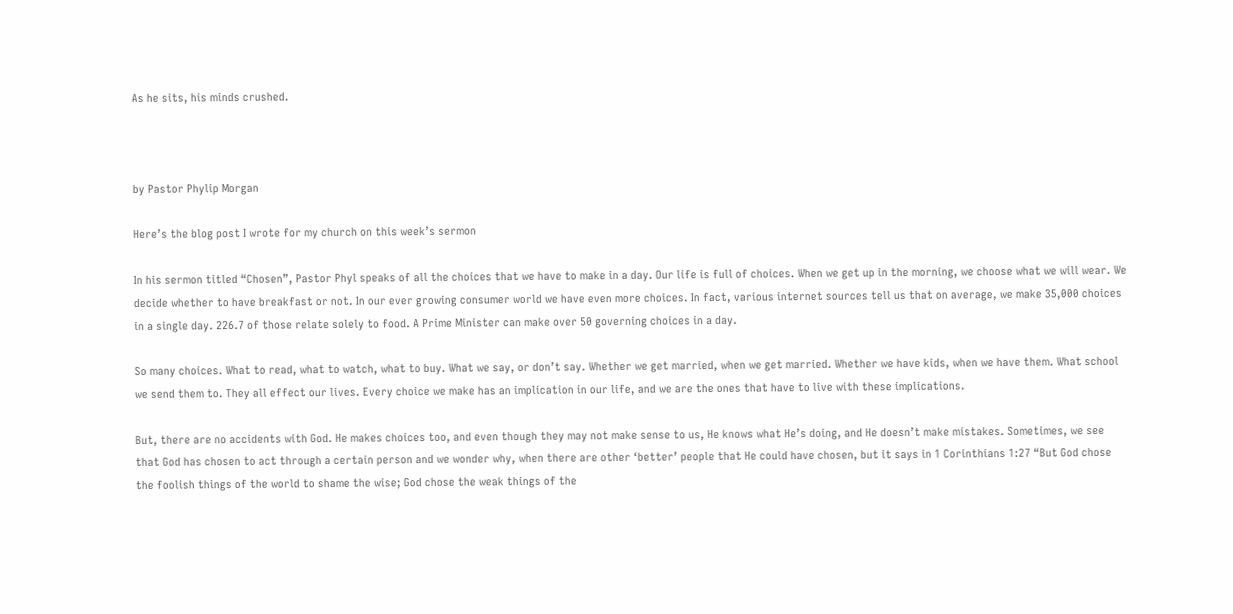As he sits, his minds crushed.



by Pastor Phylip Morgan

Here’s the blog post I wrote for my church on this week’s sermon

In his sermon titled “Chosen”, Pastor Phyl speaks of all the choices that we have to make in a day. Our life is full of choices. When we get up in the morning, we choose what we will wear. We decide whether to have breakfast or not. In our ever growing consumer world we have even more choices. In fact, various internet sources tell us that on average, we make 35,000 choices in a single day. 226.7 of those relate solely to food. A Prime Minister can make over 50 governing choices in a day.

So many choices. What to read, what to watch, what to buy. What we say, or don’t say. Whether we get married, when we get married. Whether we have kids, when we have them. What school we send them to. They all effect our lives. Every choice we make has an implication in our life, and we are the ones that have to live with these implications.

But, there are no accidents with God. He makes choices too, and even though they may not make sense to us, He knows what He’s doing, and He doesn’t make mistakes. Sometimes, we see that God has chosen to act through a certain person and we wonder why, when there are other ‘better’ people that He could have chosen, but it says in 1 Corinthians 1:27 “But God chose the foolish things of the world to shame the wise; God chose the weak things of the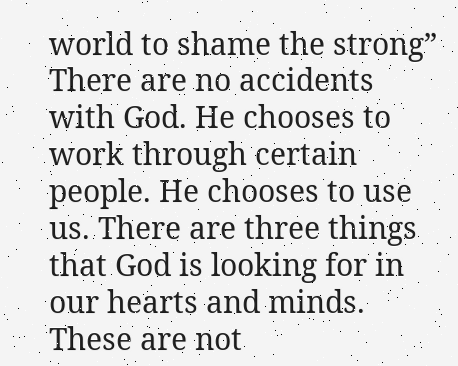world to shame the strong” There are no accidents with God. He chooses to work through certain people. He chooses to use us. There are three things that God is looking for in our hearts and minds. These are not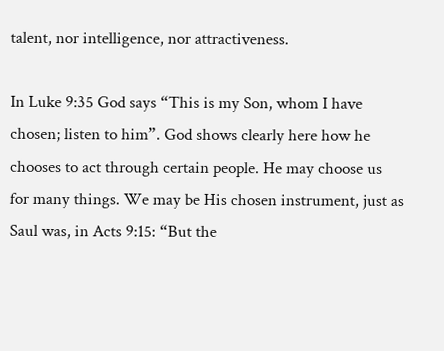talent, nor intelligence, nor attractiveness.

In Luke 9:35 God says “This is my Son, whom I have chosen; listen to him”. God shows clearly here how he chooses to act through certain people. He may choose us for many things. We may be His chosen instrument, just as Saul was, in Acts 9:15: “But the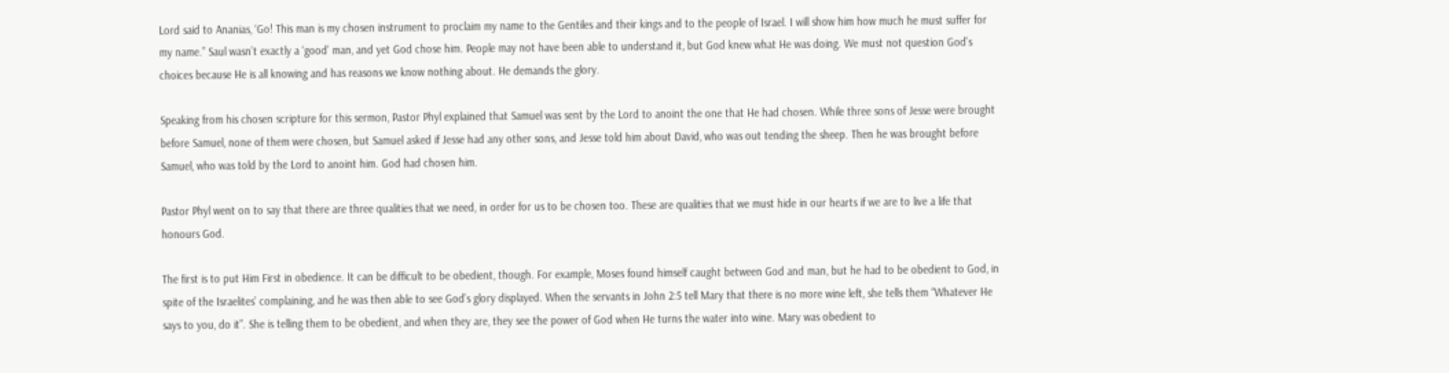Lord said to Ananias, ‘Go! This man is my chosen instrument to proclaim my name to the Gentiles and their kings and to the people of Israel. I will show him how much he must suffer for my name.” Saul wasn’t exactly a ‘good’ man, and yet God chose him. People may not have been able to understand it, but God knew what He was doing. We must not question God’s choices because He is all knowing and has reasons we know nothing about. He demands the glory.

Speaking from his chosen scripture for this sermon, Pastor Phyl explained that Samuel was sent by the Lord to anoint the one that He had chosen. While three sons of Jesse were brought before Samuel, none of them were chosen, but Samuel asked if Jesse had any other sons, and Jesse told him about David, who was out tending the sheep. Then he was brought before Samuel, who was told by the Lord to anoint him. God had chosen him.

Pastor Phyl went on to say that there are three qualities that we need, in order for us to be chosen too. These are qualities that we must hide in our hearts if we are to live a life that honours God.

The first is to put Him First in obedience. It can be difficult to be obedient, though. For example, Moses found himself caught between God and man, but he had to be obedient to God, in spite of the Israelites’ complaining, and he was then able to see God’s glory displayed. When the servants in John 2:5 tell Mary that there is no more wine left, she tells them “Whatever He says to you, do it”. She is telling them to be obedient, and when they are, they see the power of God when He turns the water into wine. Mary was obedient to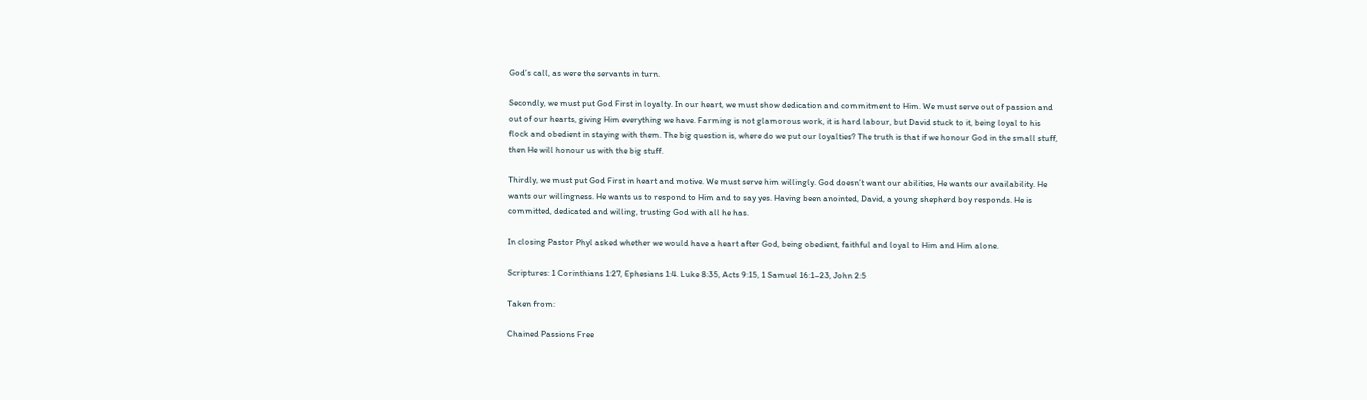God’s call, as were the servants in turn.

Secondly, we must put God First in loyalty. In our heart, we must show dedication and commitment to Him. We must serve out of passion and out of our hearts, giving Him everything we have. Farming is not glamorous work, it is hard labour, but David stuck to it, being loyal to his flock and obedient in staying with them. The big question is, where do we put our loyalties? The truth is that if we honour God in the small stuff, then He will honour us with the big stuff.

Thirdly, we must put God First in heart and motive. We must serve him willingly. God doesn’t want our abilities, He wants our availability. He wants our willingness. He wants us to respond to Him and to say yes. Having been anointed, David, a young shepherd boy responds. He is committed, dedicated and willing, trusting God with all he has.

In closing Pastor Phyl asked whether we would have a heart after God, being obedient, faithful and loyal to Him and Him alone.

Scriptures: 1 Corinthians 1:27, Ephesians 1:4. Luke 8:35, Acts 9:15, 1 Samuel 16:1–23, John 2:5

Taken from:

Chained Passions Free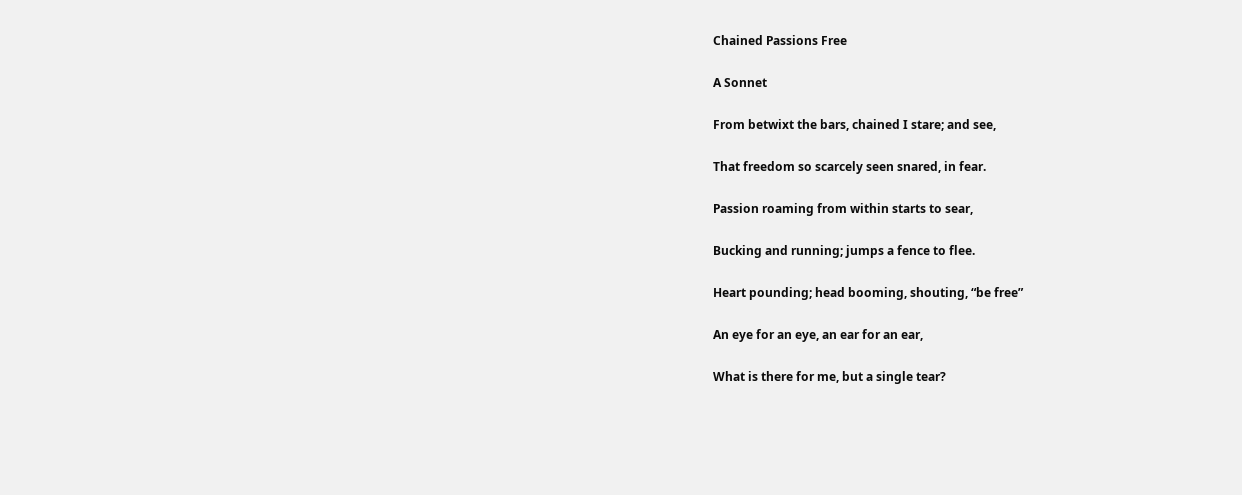Chained Passions Free

A Sonnet

From betwixt the bars, chained I stare; and see,

That freedom so scarcely seen snared, in fear.

Passion roaming from within starts to sear,

Bucking and running; jumps a fence to flee.

Heart pounding; head booming, shouting, “be free”

An eye for an eye, an ear for an ear,

What is there for me, but a single tear?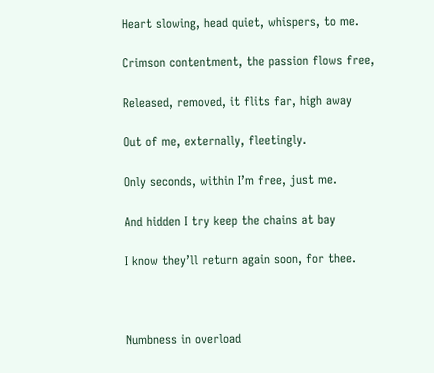Heart slowing, head quiet, whispers, to me.

Crimson contentment, the passion flows free,

Released, removed, it flits far, high away

Out of me, externally, fleetingly.

Only seconds, within I’m free, just me.

And hidden I try keep the chains at bay

I know they’ll return again soon, for thee.



Numbness in overload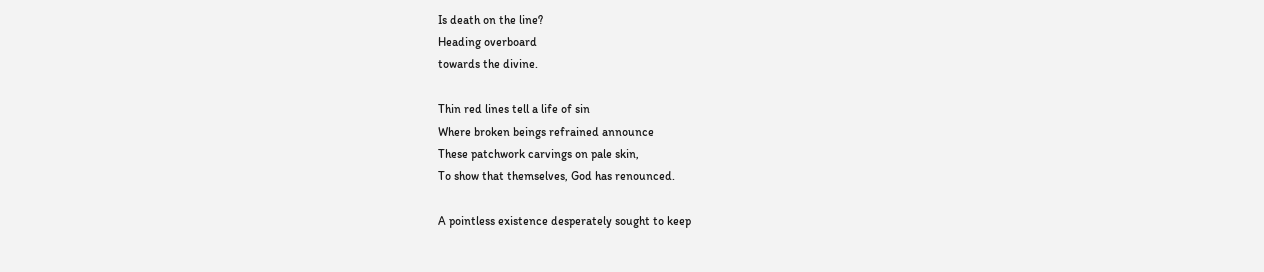Is death on the line?
Heading overboard
towards the divine.

Thin red lines tell a life of sin
Where broken beings refrained announce
These patchwork carvings on pale skin,
To show that themselves, God has renounced.

A pointless existence desperately sought to keep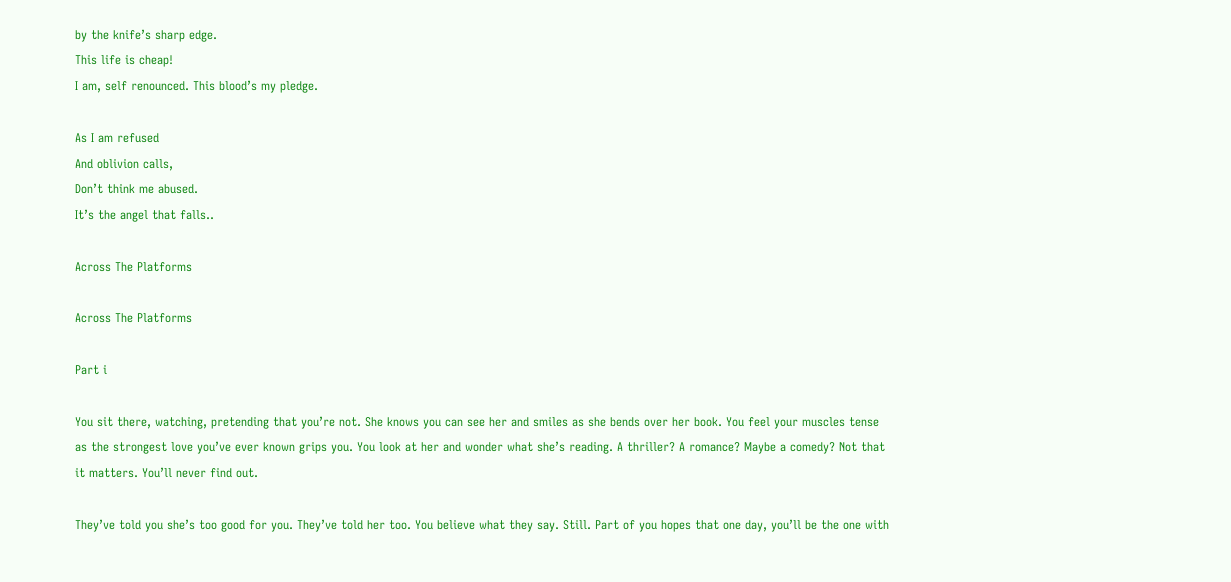by the knife’s sharp edge.
This life is cheap!
I am, self renounced. This blood’s my pledge.

As I am refused
And oblivion calls,
Don’t think me abused.
It’s the angel that falls..

Across The Platforms

Across The Platforms

Part i

You sit there, watching, pretending that you’re not. She knows you can see her and smiles as she bends over her book. You feel your muscles tense as the strongest love you’ve ever known grips you. You look at her and wonder what she’s reading. A thriller? A romance? Maybe a comedy? Not that it matters. You’ll never find out.

They’ve told you she’s too good for you. They’ve told her too. You believe what they say. Still. Part of you hopes that one day, you’ll be the one with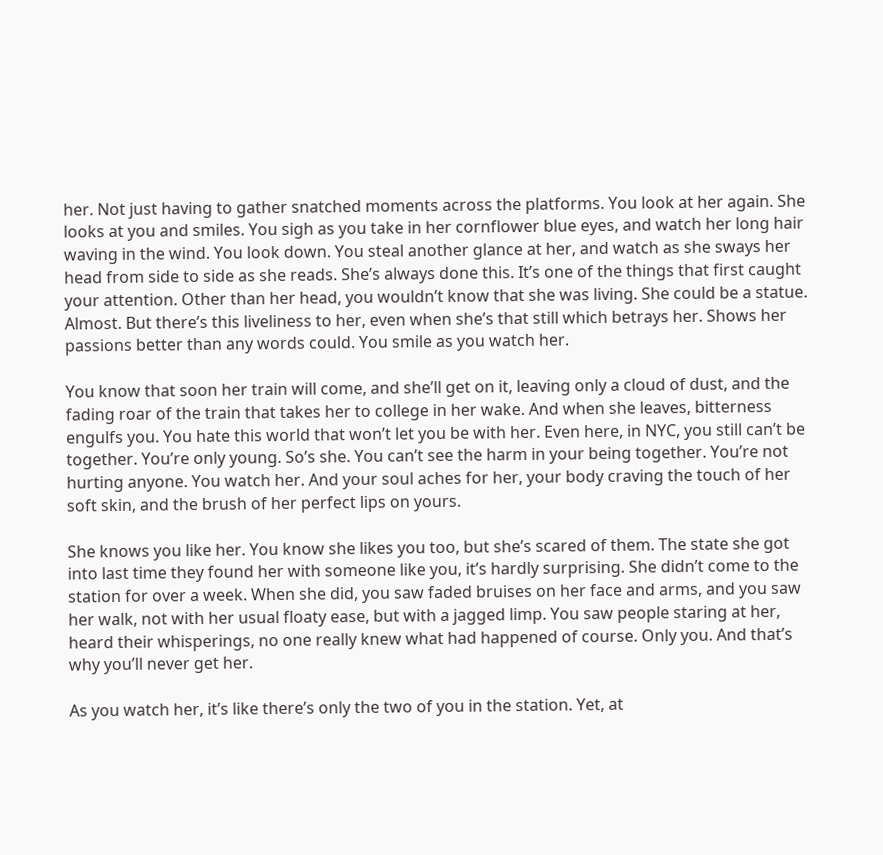her. Not just having to gather snatched moments across the platforms. You look at her again. She looks at you and smiles. You sigh as you take in her cornflower blue eyes, and watch her long hair waving in the wind. You look down. You steal another glance at her, and watch as she sways her head from side to side as she reads. She’s always done this. It’s one of the things that first caught your attention. Other than her head, you wouldn’t know that she was living. She could be a statue. Almost. But there’s this liveliness to her, even when she’s that still which betrays her. Shows her passions better than any words could. You smile as you watch her.

You know that soon her train will come, and she’ll get on it, leaving only a cloud of dust, and the fading roar of the train that takes her to college in her wake. And when she leaves, bitterness engulfs you. You hate this world that won’t let you be with her. Even here, in NYC, you still can’t be together. You’re only young. So’s she. You can’t see the harm in your being together. You’re not hurting anyone. You watch her. And your soul aches for her, your body craving the touch of her soft skin, and the brush of her perfect lips on yours.

She knows you like her. You know she likes you too, but she’s scared of them. The state she got into last time they found her with someone like you, it’s hardly surprising. She didn’t come to the station for over a week. When she did, you saw faded bruises on her face and arms, and you saw her walk, not with her usual floaty ease, but with a jagged limp. You saw people staring at her, heard their whisperings, no one really knew what had happened of course. Only you. And that’s why you’ll never get her.

As you watch her, it’s like there’s only the two of you in the station. Yet, at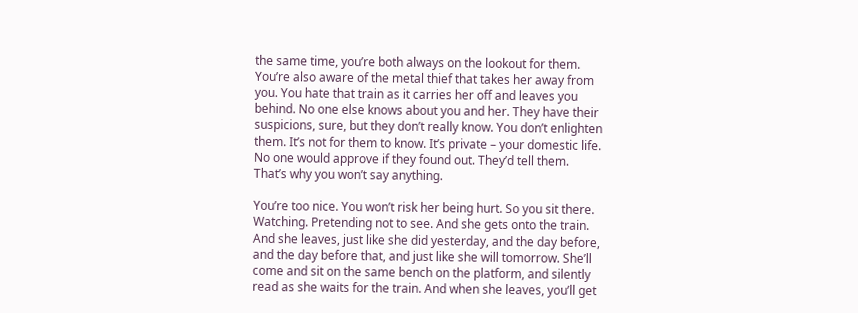the same time, you’re both always on the lookout for them. You’re also aware of the metal thief that takes her away from you. You hate that train as it carries her off and leaves you behind. No one else knows about you and her. They have their suspicions, sure, but they don’t really know. You don’t enlighten them. It’s not for them to know. It’s private – your domestic life. No one would approve if they found out. They’d tell them. That’s why you won’t say anything.

You’re too nice. You won’t risk her being hurt. So you sit there. Watching. Pretending not to see. And she gets onto the train. And she leaves, just like she did yesterday, and the day before, and the day before that, and just like she will tomorrow. She’ll come and sit on the same bench on the platform, and silently read as she waits for the train. And when she leaves, you’ll get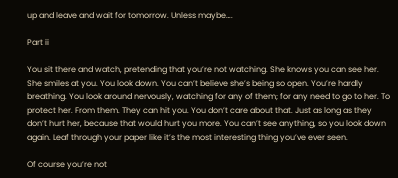up and leave and wait for tomorrow. Unless maybe….

Part ii

You sit there and watch, pretending that you’re not watching. She knows you can see her. She smiles at you. You look down. You can’t believe she’s being so open. You’re hardly breathing. You look around nervously, watching for any of them; for any need to go to her. To protect her. From them. They can hit you. You don’t care about that. Just as long as they don’t hurt her, because that would hurt you more. You can’t see anything, so you look down again. Leaf through your paper like it’s the most interesting thing you’ve ever seen.

Of course you’re not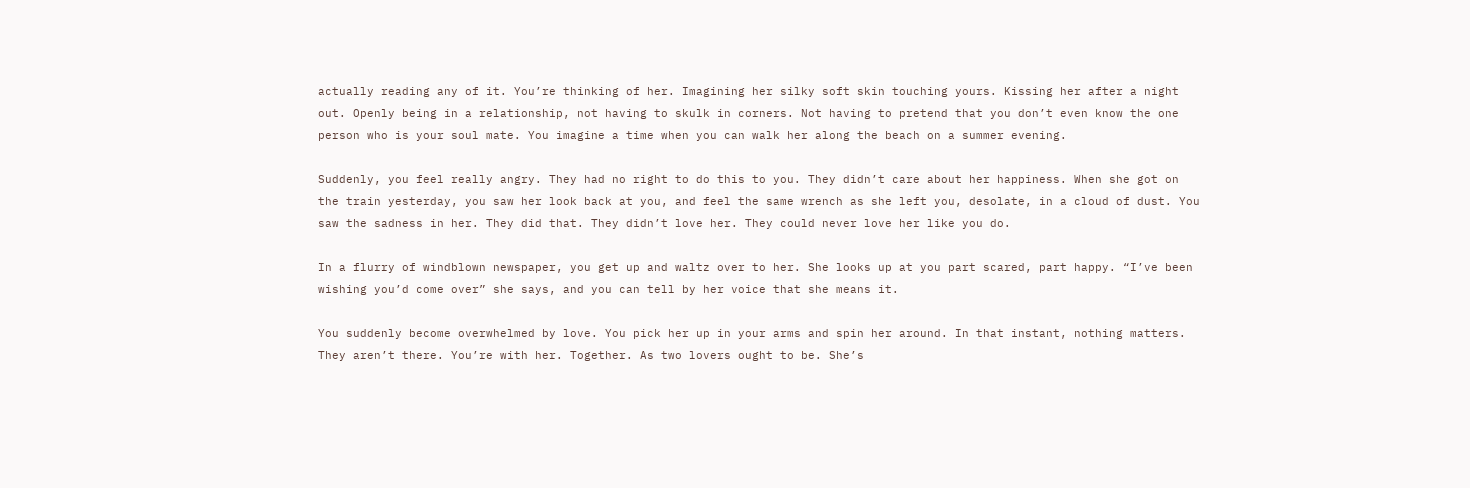actually reading any of it. You’re thinking of her. Imagining her silky soft skin touching yours. Kissing her after a night out. Openly being in a relationship, not having to skulk in corners. Not having to pretend that you don’t even know the one person who is your soul mate. You imagine a time when you can walk her along the beach on a summer evening.

Suddenly, you feel really angry. They had no right to do this to you. They didn’t care about her happiness. When she got on the train yesterday, you saw her look back at you, and feel the same wrench as she left you, desolate, in a cloud of dust. You saw the sadness in her. They did that. They didn’t love her. They could never love her like you do.

In a flurry of windblown newspaper, you get up and waltz over to her. She looks up at you part scared, part happy. “I’ve been wishing you’d come over” she says, and you can tell by her voice that she means it.

You suddenly become overwhelmed by love. You pick her up in your arms and spin her around. In that instant, nothing matters. They aren’t there. You’re with her. Together. As two lovers ought to be. She’s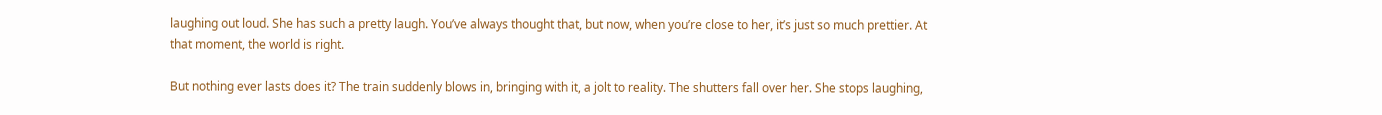laughing out loud. She has such a pretty laugh. You’ve always thought that, but now, when you’re close to her, it’s just so much prettier. At that moment, the world is right.

But nothing ever lasts does it? The train suddenly blows in, bringing with it, a jolt to reality. The shutters fall over her. She stops laughing,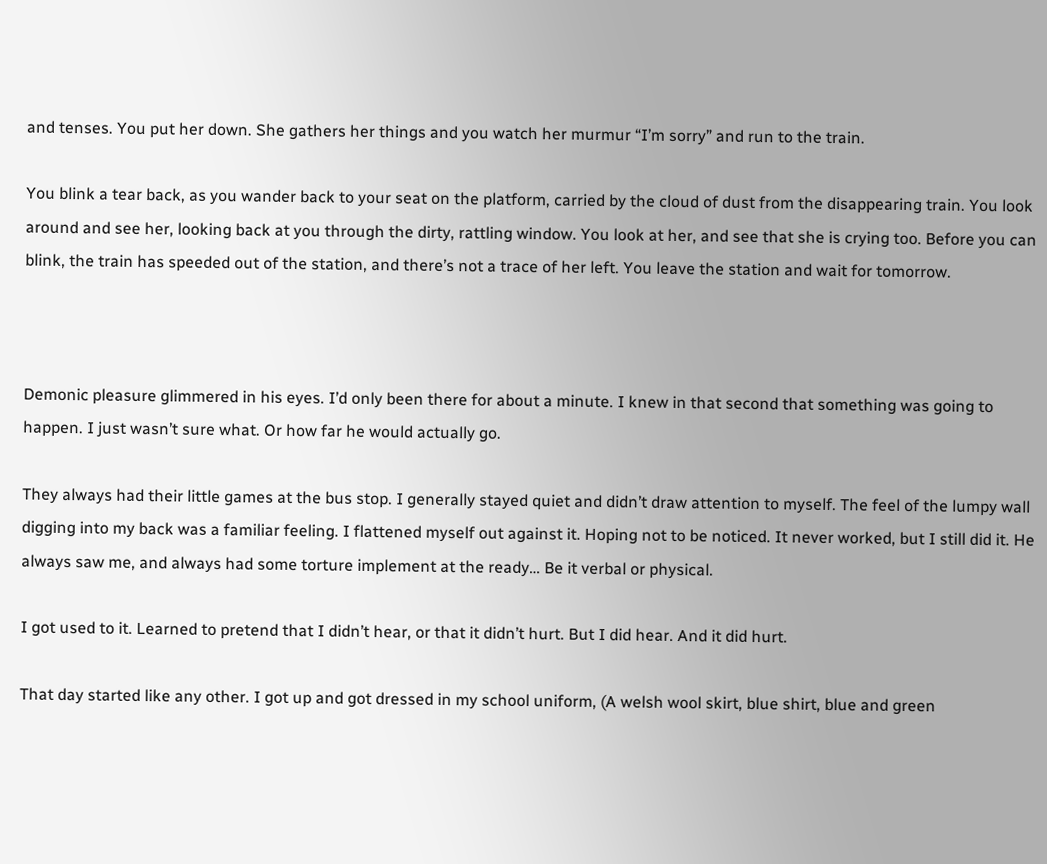and tenses. You put her down. She gathers her things and you watch her murmur “I’m sorry” and run to the train.

You blink a tear back, as you wander back to your seat on the platform, carried by the cloud of dust from the disappearing train. You look around and see her, looking back at you through the dirty, rattling window. You look at her, and see that she is crying too. Before you can blink, the train has speeded out of the station, and there’s not a trace of her left. You leave the station and wait for tomorrow.



Demonic pleasure glimmered in his eyes. I’d only been there for about a minute. I knew in that second that something was going to happen. I just wasn’t sure what. Or how far he would actually go.

They always had their little games at the bus stop. I generally stayed quiet and didn’t draw attention to myself. The feel of the lumpy wall digging into my back was a familiar feeling. I flattened myself out against it. Hoping not to be noticed. It never worked, but I still did it. He always saw me, and always had some torture implement at the ready… Be it verbal or physical.

I got used to it. Learned to pretend that I didn’t hear, or that it didn’t hurt. But I did hear. And it did hurt.

That day started like any other. I got up and got dressed in my school uniform, (A welsh wool skirt, blue shirt, blue and green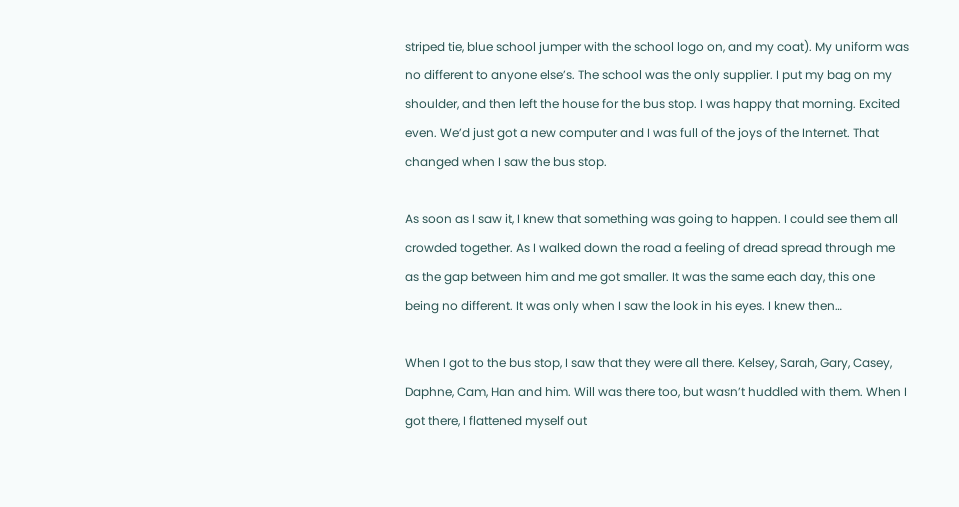striped tie, blue school jumper with the school logo on, and my coat). My uniform was no different to anyone else’s. The school was the only supplier. I put my bag on my shoulder, and then left the house for the bus stop. I was happy that morning. Excited even. We’d just got a new computer and I was full of the joys of the Internet. That changed when I saw the bus stop.

As soon as I saw it, I knew that something was going to happen. I could see them all crowded together. As I walked down the road a feeling of dread spread through me as the gap between him and me got smaller. It was the same each day, this one being no different. It was only when I saw the look in his eyes. I knew then…

When I got to the bus stop, I saw that they were all there. Kelsey, Sarah, Gary, Casey, Daphne, Cam, Han and him. Will was there too, but wasn’t huddled with them. When I got there, I flattened myself out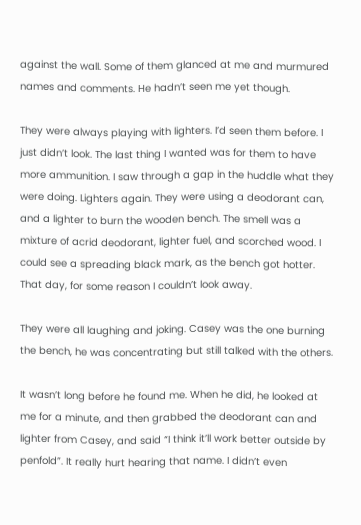against the wall. Some of them glanced at me and murmured names and comments. He hadn’t seen me yet though.

They were always playing with lighters. I’d seen them before. I just didn’t look. The last thing I wanted was for them to have more ammunition. I saw through a gap in the huddle what they were doing. Lighters again. They were using a deodorant can, and a lighter to burn the wooden bench. The smell was a mixture of acrid deodorant, lighter fuel, and scorched wood. I could see a spreading black mark, as the bench got hotter. That day, for some reason I couldn’t look away.

They were all laughing and joking. Casey was the one burning the bench, he was concentrating but still talked with the others.

It wasn’t long before he found me. When he did, he looked at me for a minute, and then grabbed the deodorant can and lighter from Casey, and said “I think it’ll work better outside by penfold”. It really hurt hearing that name. I didn’t even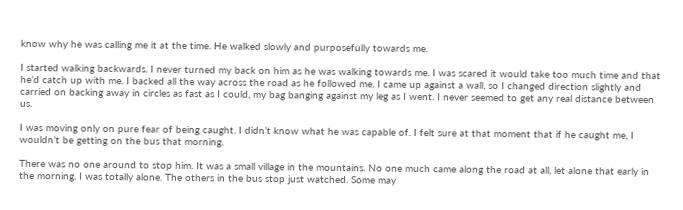know why he was calling me it at the time. He walked slowly and purposefully towards me.

I started walking backwards. I never turned my back on him as he was walking towards me. I was scared it would take too much time and that he’d catch up with me. I backed all the way across the road as he followed me. I came up against a wall, so I changed direction slightly and carried on backing away in circles as fast as I could, my bag banging against my leg as I went. I never seemed to get any real distance between us.

I was moving only on pure fear of being caught. I didn’t know what he was capable of. I felt sure at that moment that if he caught me, I wouldn’t be getting on the bus that morning.

There was no one around to stop him. It was a small village in the mountains. No one much came along the road at all, let alone that early in the morning. I was totally alone. The others in the bus stop just watched. Some may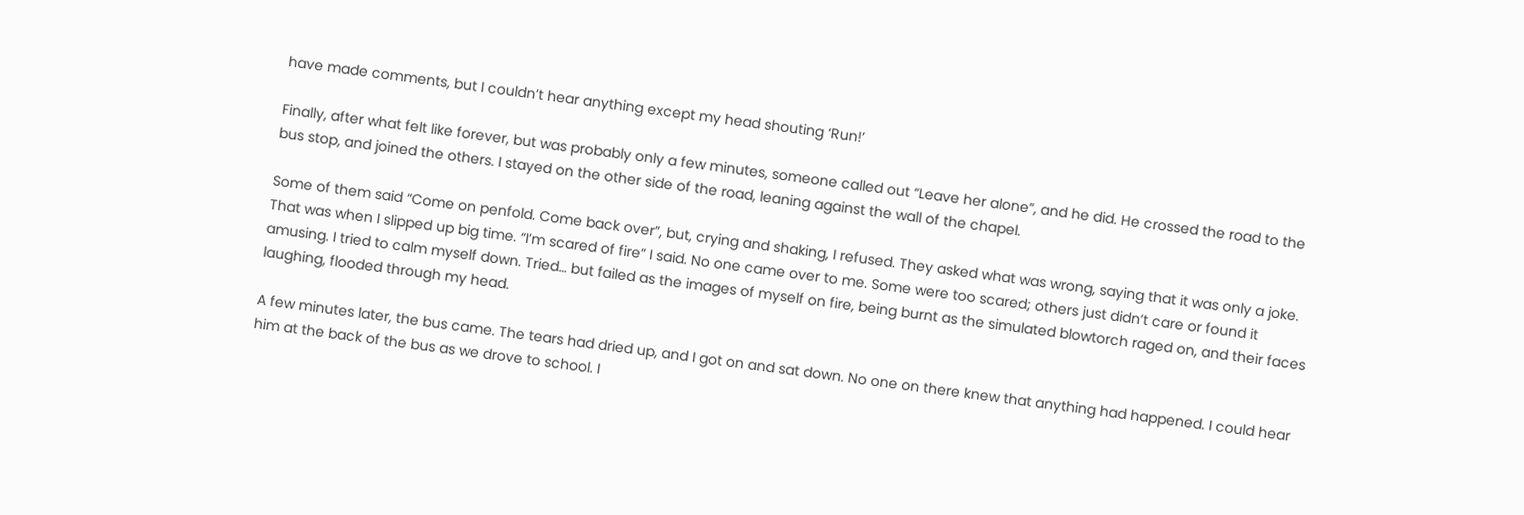have made comments, but I couldn’t hear anything except my head shouting ‘Run!’

Finally, after what felt like forever, but was probably only a few minutes, someone called out “Leave her alone”, and he did. He crossed the road to the bus stop, and joined the others. I stayed on the other side of the road, leaning against the wall of the chapel.

Some of them said “Come on penfold. Come back over”, but, crying and shaking, I refused. They asked what was wrong, saying that it was only a joke. That was when I slipped up big time. “I’m scared of fire” I said. No one came over to me. Some were too scared; others just didn’t care or found it amusing. I tried to calm myself down. Tried… but failed as the images of myself on fire, being burnt as the simulated blowtorch raged on, and their faces laughing, flooded through my head.

A few minutes later, the bus came. The tears had dried up, and I got on and sat down. No one on there knew that anything had happened. I could hear him at the back of the bus as we drove to school. I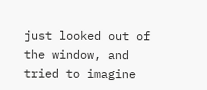just looked out of the window, and tried to imagine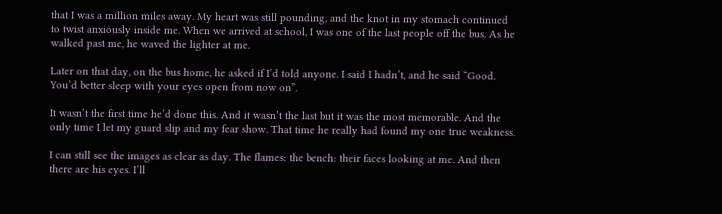that I was a million miles away. My heart was still pounding, and the knot in my stomach continued to twist anxiously inside me. When we arrived at school, I was one of the last people off the bus. As he walked past me, he waved the lighter at me.

Later on that day, on the bus home, he asked if I’d told anyone. I said I hadn’t, and he said “Good. You’d better sleep with your eyes open from now on”.

It wasn’t the first time he’d done this. And it wasn’t the last but it was the most memorable. And the only time I let my guard slip and my fear show. That time he really had found my one true weakness.

I can still see the images as clear as day. The flames: the bench: their faces looking at me. And then there are his eyes. I’ll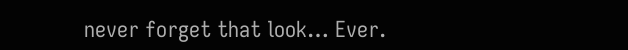never forget that look… Ever.